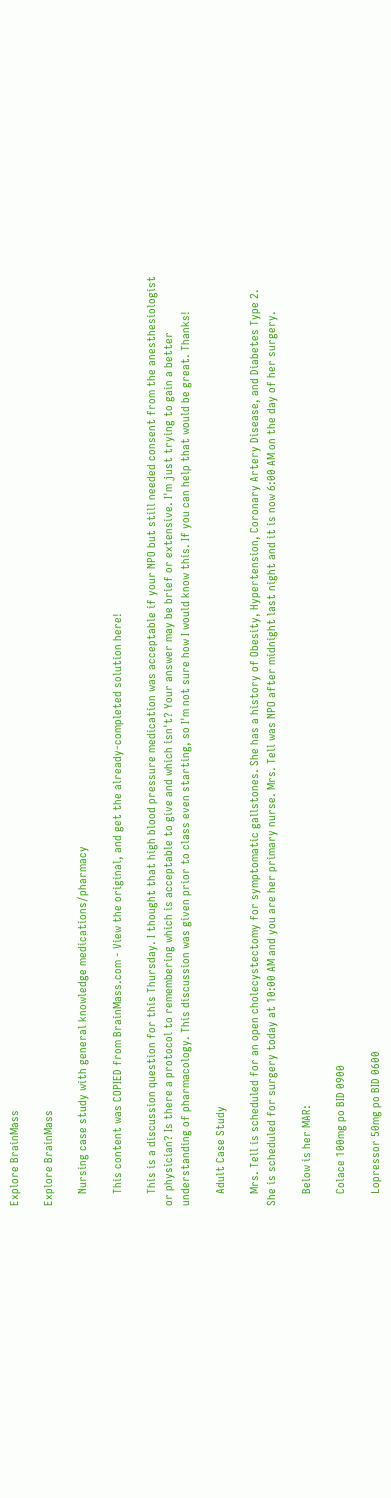Explore BrainMass

Explore BrainMass

    Nursing case study with general knowledge medications/pharmacy

    This content was COPIED from BrainMass.com - View the original, and get the already-completed solution here!

    This is a discussion question for this Thursday. I thought that high blood pressure medication was acceptable if your NPO but still needed consent from the anesthesiologist or physician? Is there a protocol to remembering which is acceptable to give and which isn't? Your answer may be brief or extensive. I'm just trying to gain a better understanding of pharmacology. This discussion was given prior to class even starting, so I'm not sure how I would know this. If you can help that would be great. Thanks!

    Adult Case Study

    Mrs. Tell is scheduled for an open cholecystectomy for symptomatic gallstones. She has a history of Obesity, Hypertension, Coronary Artery Disease, and Diabetes Type 2. She is scheduled for surgery today at 10:00 AM and you are her primary nurse. Mrs. Tell was NPO after midnight last night and it is now 6:00 AM on the day of her surgery.

    Below is her MAR:

    Colace 100mg po BID 0900

    Lopressor 50mg po BID 0600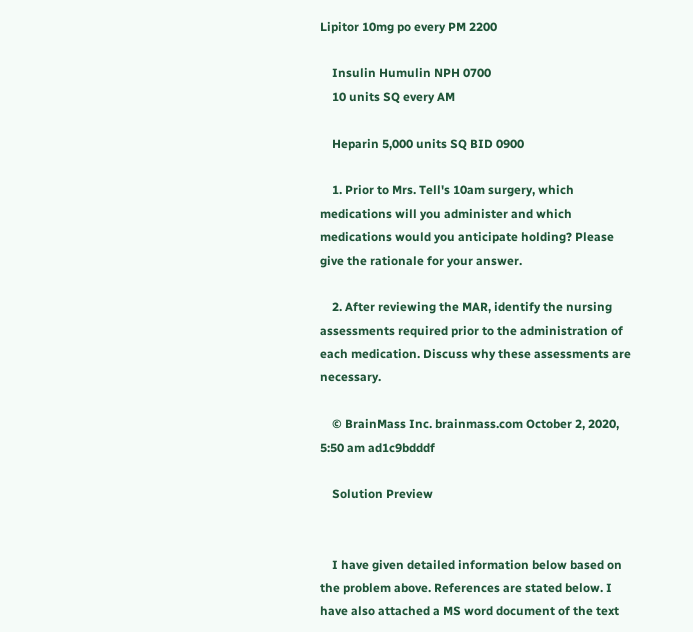Lipitor 10mg po every PM 2200

    Insulin Humulin NPH 0700
    10 units SQ every AM

    Heparin 5,000 units SQ BID 0900

    1. Prior to Mrs. Tell's 10am surgery, which medications will you administer and which medications would you anticipate holding? Please give the rationale for your answer.

    2. After reviewing the MAR, identify the nursing assessments required prior to the administration of each medication. Discuss why these assessments are necessary.

    © BrainMass Inc. brainmass.com October 2, 2020, 5:50 am ad1c9bdddf

    Solution Preview


    I have given detailed information below based on the problem above. References are stated below. I have also attached a MS word document of the text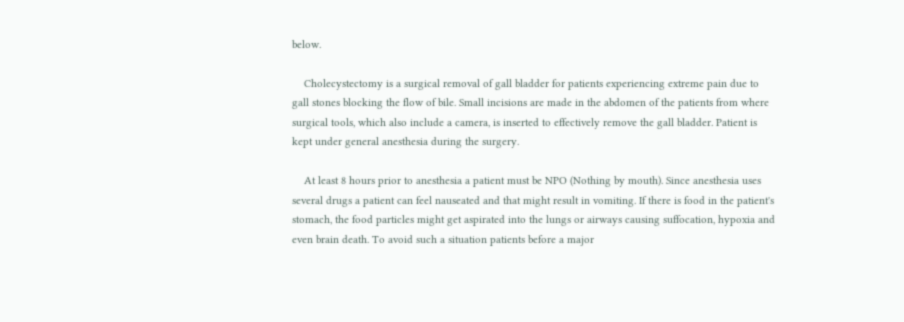below.

    Cholecystectomy is a surgical removal of gall bladder for patients experiencing extreme pain due to gall stones blocking the flow of bile. Small incisions are made in the abdomen of the patients from where surgical tools, which also include a camera, is inserted to effectively remove the gall bladder. Patient is kept under general anesthesia during the surgery.

    At least 8 hours prior to anesthesia a patient must be NPO (Nothing by mouth). Since anesthesia uses several drugs a patient can feel nauseated and that might result in vomiting. If there is food in the patient's stomach, the food particles might get aspirated into the lungs or airways causing suffocation, hypoxia and even brain death. To avoid such a situation patients before a major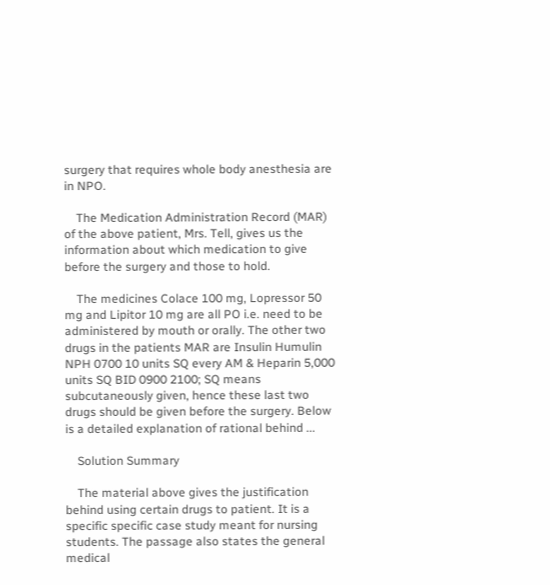surgery that requires whole body anesthesia are in NPO.

    The Medication Administration Record (MAR) of the above patient, Mrs. Tell, gives us the information about which medication to give before the surgery and those to hold.

    The medicines Colace 100 mg, Lopressor 50 mg and Lipitor 10 mg are all PO i.e. need to be administered by mouth or orally. The other two drugs in the patients MAR are Insulin Humulin NPH 0700 10 units SQ every AM & Heparin 5,000 units SQ BID 0900 2100; SQ means subcutaneously given, hence these last two drugs should be given before the surgery. Below is a detailed explanation of rational behind ...

    Solution Summary

    The material above gives the justification behind using certain drugs to patient. It is a specific specific case study meant for nursing students. The passage also states the general medical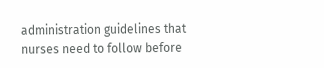administration guidelines that nurses need to follow before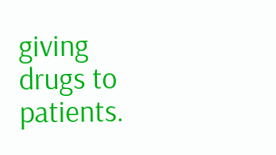giving drugs to patients.